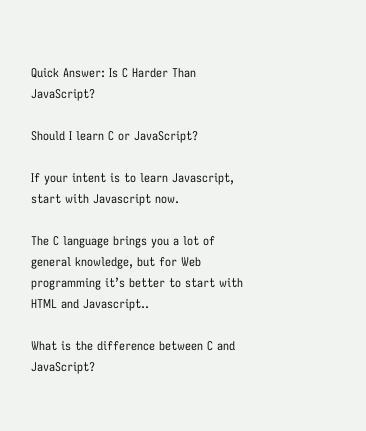Quick Answer: Is C Harder Than JavaScript?

Should I learn C or JavaScript?

If your intent is to learn Javascript, start with Javascript now.

The C language brings you a lot of general knowledge, but for Web programming it’s better to start with HTML and Javascript..

What is the difference between C and JavaScript?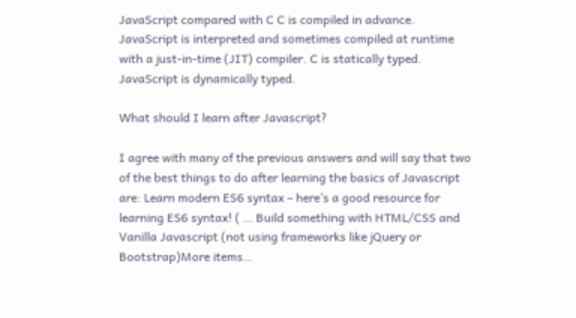JavaScript compared with C C is compiled in advance. JavaScript is interpreted and sometimes compiled at runtime with a just-in-time (JIT) compiler. C is statically typed. JavaScript is dynamically typed.

What should I learn after Javascript?

I agree with many of the previous answers and will say that two of the best things to do after learning the basics of Javascript are: Learn modern ES6 syntax – here’s a good resource for learning ES6 syntax! ( … Build something with HTML/CSS and Vanilla Javascript (not using frameworks like jQuery or Bootstrap)More items…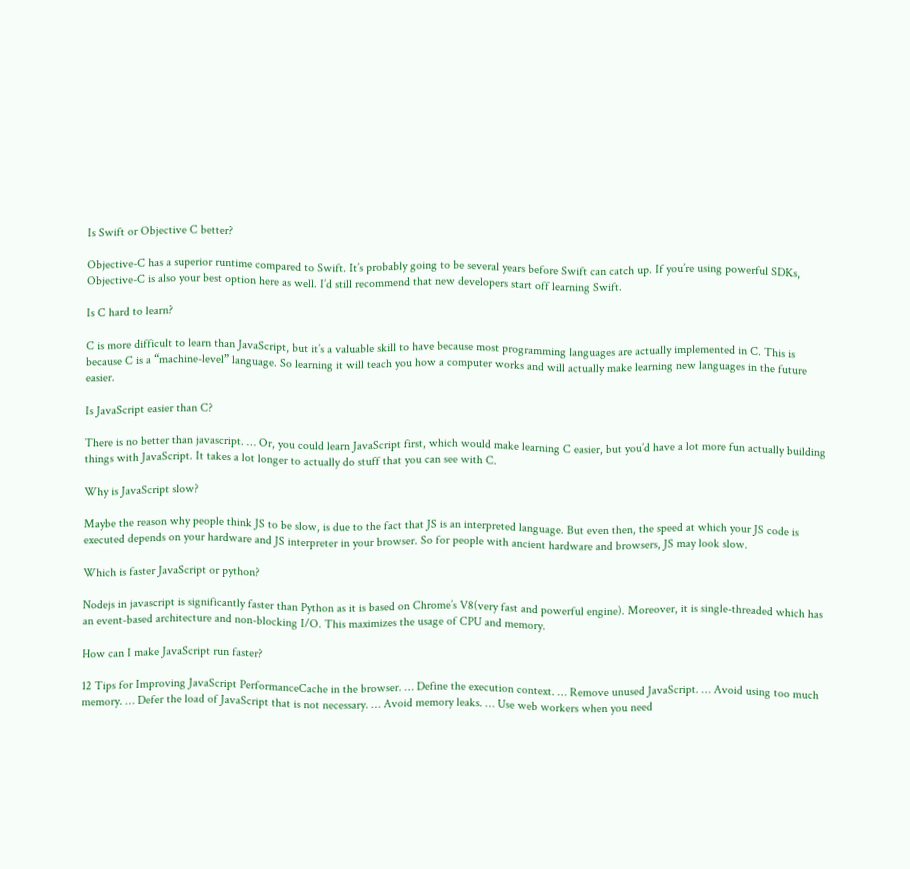Is Swift or Objective C better?

Objective-C has a superior runtime compared to Swift. It’s probably going to be several years before Swift can catch up. If you’re using powerful SDKs, Objective-C is also your best option here as well. I’d still recommend that new developers start off learning Swift.

Is C hard to learn?

C is more difficult to learn than JavaScript, but it’s a valuable skill to have because most programming languages are actually implemented in C. This is because C is a “machine-level” language. So learning it will teach you how a computer works and will actually make learning new languages in the future easier.

Is JavaScript easier than C?

There is no better than javascript. … Or, you could learn JavaScript first, which would make learning C easier, but you’d have a lot more fun actually building things with JavaScript. It takes a lot longer to actually do stuff that you can see with C.

Why is JavaScript slow?

Maybe the reason why people think JS to be slow, is due to the fact that JS is an interpreted language. But even then, the speed at which your JS code is executed depends on your hardware and JS interpreter in your browser. So for people with ancient hardware and browsers, JS may look slow.

Which is faster JavaScript or python?

Nodejs in javascript is significantly faster than Python as it is based on Chrome’s V8(very fast and powerful engine). Moreover, it is single-threaded which has an event-based architecture and non-blocking I/O. This maximizes the usage of CPU and memory.

How can I make JavaScript run faster?

12 Tips for Improving JavaScript PerformanceCache in the browser. … Define the execution context. … Remove unused JavaScript. … Avoid using too much memory. … Defer the load of JavaScript that is not necessary. … Avoid memory leaks. … Use web workers when you need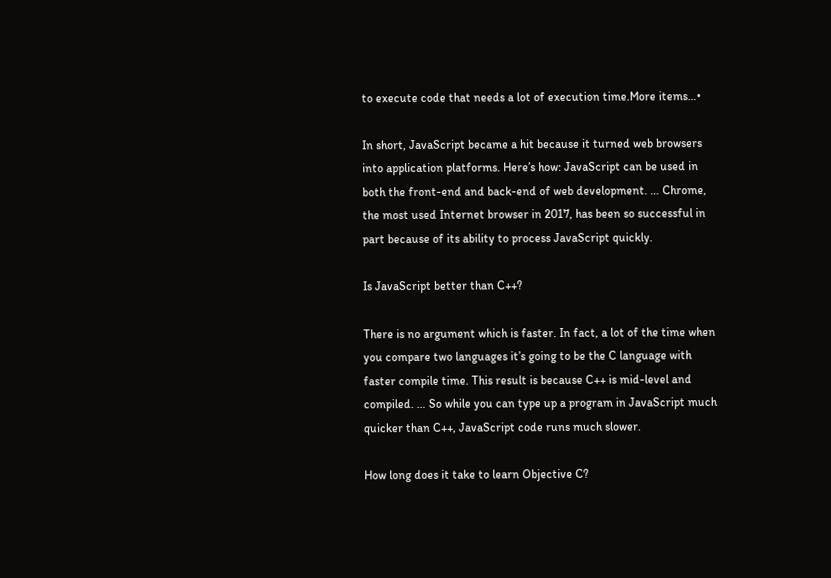to execute code that needs a lot of execution time.More items…•

In short, JavaScript became a hit because it turned web browsers into application platforms. Here’s how: JavaScript can be used in both the front-end and back-end of web development. … Chrome, the most used Internet browser in 2017, has been so successful in part because of its ability to process JavaScript quickly.

Is JavaScript better than C++?

There is no argument which is faster. In fact, a lot of the time when you compare two languages it’s going to be the C language with faster compile time. This result is because C++ is mid-level and compiled. … So while you can type up a program in JavaScript much quicker than C++, JavaScript code runs much slower.

How long does it take to learn Objective C?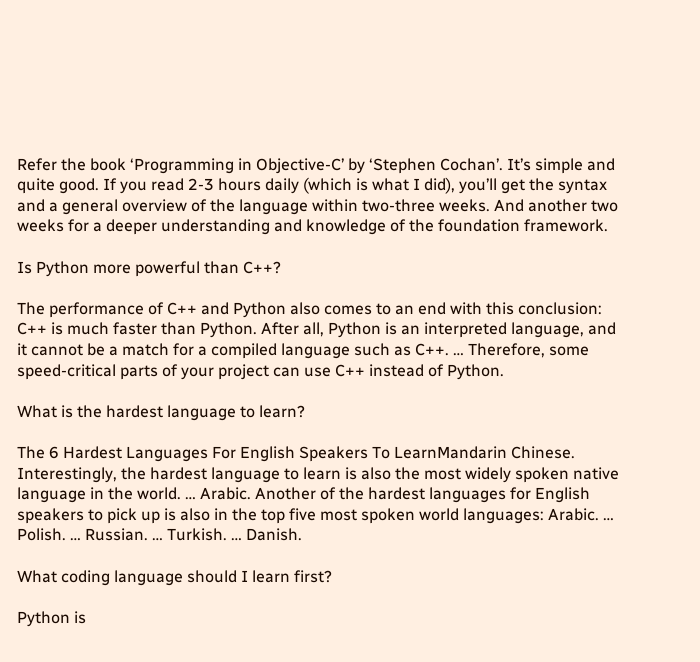Refer the book ‘Programming in Objective-C’ by ‘Stephen Cochan’. It’s simple and quite good. If you read 2-3 hours daily (which is what I did), you’ll get the syntax and a general overview of the language within two-three weeks. And another two weeks for a deeper understanding and knowledge of the foundation framework.

Is Python more powerful than C++?

The performance of C++ and Python also comes to an end with this conclusion: C++ is much faster than Python. After all, Python is an interpreted language, and it cannot be a match for a compiled language such as C++. … Therefore, some speed-critical parts of your project can use C++ instead of Python.

What is the hardest language to learn?

The 6 Hardest Languages For English Speakers To LearnMandarin Chinese. Interestingly, the hardest language to learn is also the most widely spoken native language in the world. … Arabic. Another of the hardest languages for English speakers to pick up is also in the top five most spoken world languages: Arabic. … Polish. … Russian. … Turkish. … Danish.

What coding language should I learn first?

Python is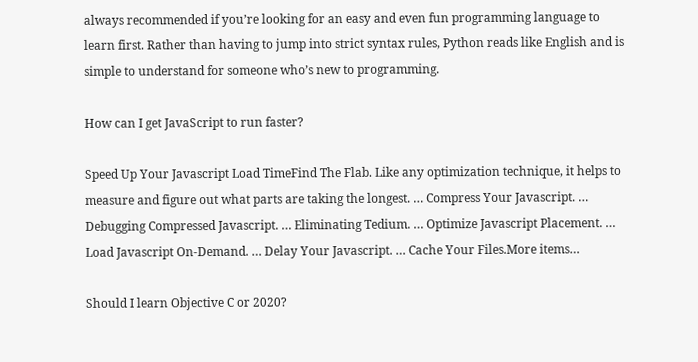always recommended if you’re looking for an easy and even fun programming language to learn first. Rather than having to jump into strict syntax rules, Python reads like English and is simple to understand for someone who’s new to programming.

How can I get JavaScript to run faster?

Speed Up Your Javascript Load TimeFind The Flab. Like any optimization technique, it helps to measure and figure out what parts are taking the longest. … Compress Your Javascript. … Debugging Compressed Javascript. … Eliminating Tedium. … Optimize Javascript Placement. … Load Javascript On-Demand. … Delay Your Javascript. … Cache Your Files.More items…

Should I learn Objective C or 2020?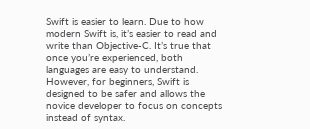Swift is easier to learn. Due to how modern Swift is, it’s easier to read and write than Objective-C. It’s true that once you’re experienced, both languages are easy to understand. However, for beginners, Swift is designed to be safer and allows the novice developer to focus on concepts instead of syntax.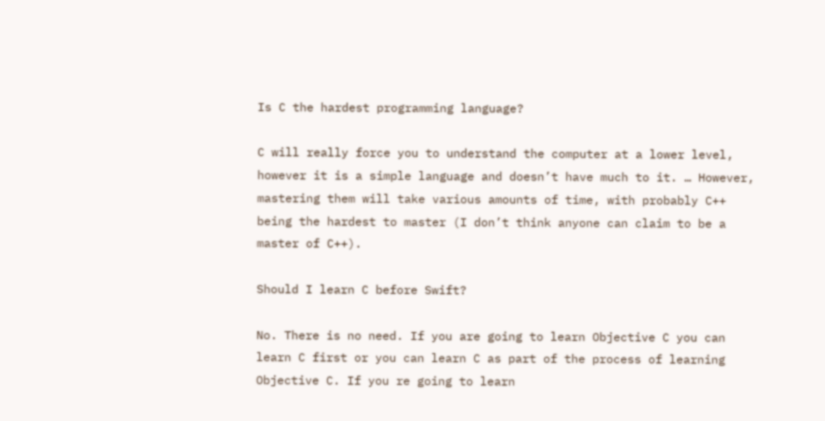Is C the hardest programming language?

C will really force you to understand the computer at a lower level, however it is a simple language and doesn’t have much to it. … However, mastering them will take various amounts of time, with probably C++ being the hardest to master (I don’t think anyone can claim to be a master of C++).

Should I learn C before Swift?

No. There is no need. If you are going to learn Objective C you can learn C first or you can learn C as part of the process of learning Objective C. If you re going to learn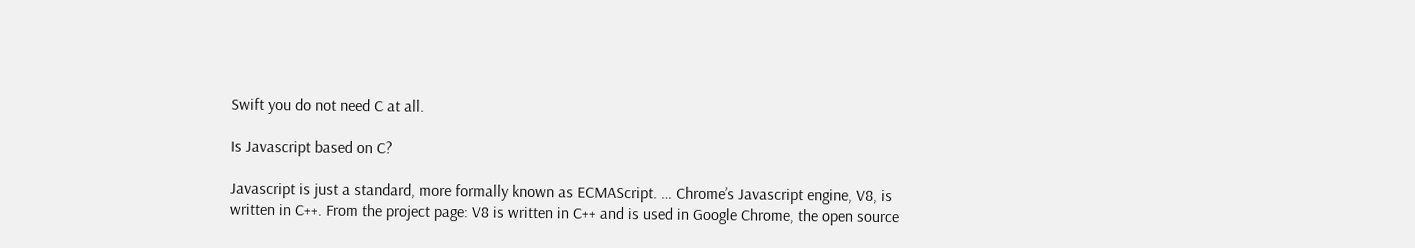Swift you do not need C at all.

Is Javascript based on C?

Javascript is just a standard, more formally known as ECMAScript. … Chrome’s Javascript engine, V8, is written in C++. From the project page: V8 is written in C++ and is used in Google Chrome, the open source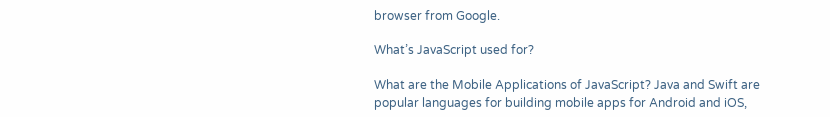browser from Google.

What’s JavaScript used for?

What are the Mobile Applications of JavaScript? Java and Swift are popular languages for building mobile apps for Android and iOS,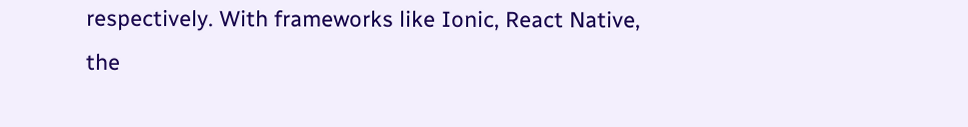respectively. With frameworks like Ionic, React Native, the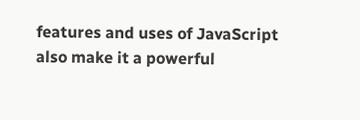features and uses of JavaScript also make it a powerful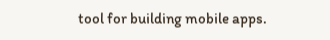tool for building mobile apps.